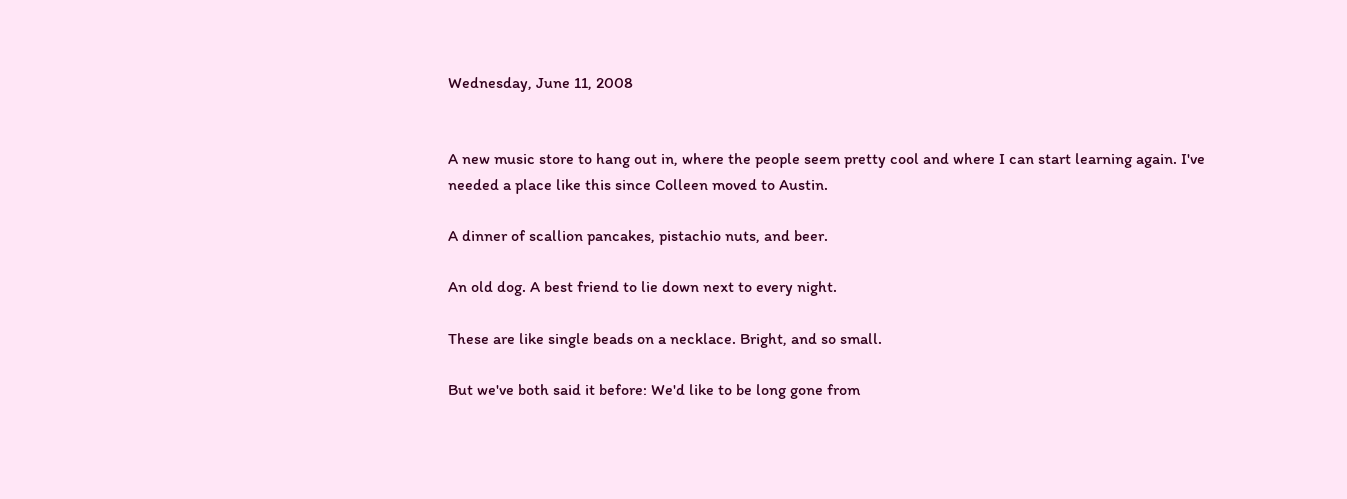Wednesday, June 11, 2008


A new music store to hang out in, where the people seem pretty cool and where I can start learning again. I've needed a place like this since Colleen moved to Austin.

A dinner of scallion pancakes, pistachio nuts, and beer.

An old dog. A best friend to lie down next to every night.

These are like single beads on a necklace. Bright, and so small.

But we've both said it before: We'd like to be long gone from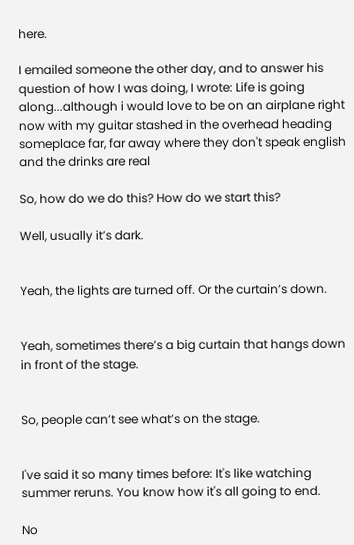here.

I emailed someone the other day, and to answer his question of how I was doing, I wrote: Life is going along...although i would love to be on an airplane right now with my guitar stashed in the overhead heading someplace far, far away where they don't speak english and the drinks are real

So, how do we do this? How do we start this?

Well, usually it’s dark.


Yeah, the lights are turned off. Or the curtain’s down.


Yeah, sometimes there’s a big curtain that hangs down in front of the stage.


So, people can’t see what’s on the stage.


I've said it so many times before: It's like watching summer reruns. You know how it's all going to end.

No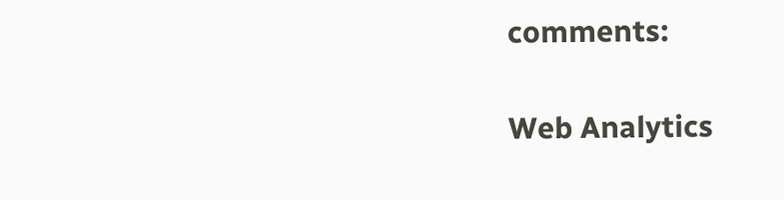comments:

Web Analytics